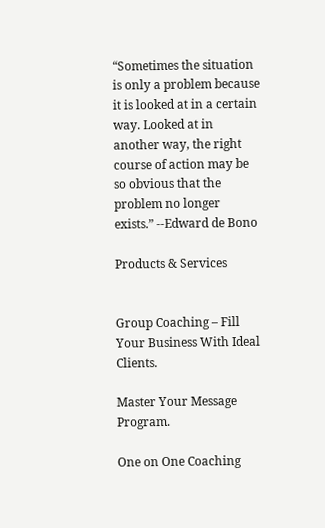“Sometimes the situation is only a problem because it is looked at in a certain way. Looked at in another way, the right course of action may be so obvious that the problem no longer exists.” --Edward de Bono

Products & Services


Group Coaching – Fill Your Business With Ideal Clients.

Master Your Message Program.

One on One Coaching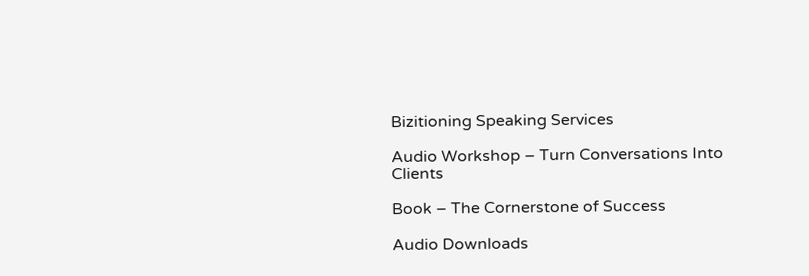Bizitioning Speaking Services

Audio Workshop – Turn Conversations Into Clients

Book – The Cornerstone of Success

Audio Downloads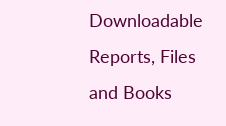Downloadable Reports, Files and Books